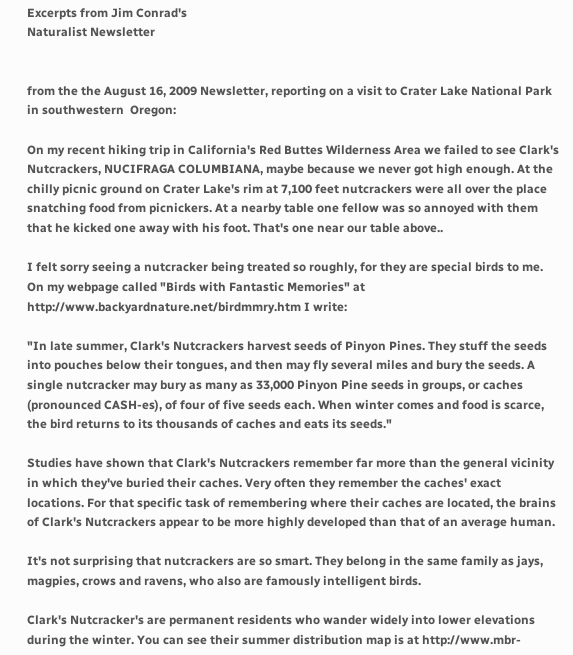Excerpts from Jim Conrad's
Naturalist Newsletter


from the the August 16, 2009 Newsletter, reporting on a visit to Crater Lake National Park in southwestern  Oregon:

On my recent hiking trip in California's Red Buttes Wilderness Area we failed to see Clark's Nutcrackers, NUCIFRAGA COLUMBIANA, maybe because we never got high enough. At the chilly picnic ground on Crater Lake's rim at 7,100 feet nutcrackers were all over the place snatching food from picnickers. At a nearby table one fellow was so annoyed with them that he kicked one away with his foot. That's one near our table above..

I felt sorry seeing a nutcracker being treated so roughly, for they are special birds to me. On my webpage called "Birds with Fantastic Memories" at http://www.backyardnature.net/birdmmry.htm I write:

"In late summer, Clark's Nutcrackers harvest seeds of Pinyon Pines. They stuff the seeds into pouches below their tongues, and then may fly several miles and bury the seeds. A single nutcracker may bury as many as 33,000 Pinyon Pine seeds in groups, or caches (pronounced CASH-es), of four of five seeds each. When winter comes and food is scarce, the bird returns to its thousands of caches and eats its seeds."

Studies have shown that Clark's Nutcrackers remember far more than the general vicinity in which they've buried their caches. Very often they remember the caches' exact locations. For that specific task of remembering where their caches are located, the brains of Clark's Nutcrackers appear to be more highly developed than that of an average human.

It's not surprising that nutcrackers are so smart. They belong in the same family as jays, magpies, crows and ravens, who also are famously intelligent birds.

Clark's Nutcracker's are permanent residents who wander widely into lower elevations during the winter. You can see their summer distribution map is at http://www.mbr-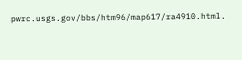pwrc.usgs.gov/bbs/htm96/map617/ra4910.html.